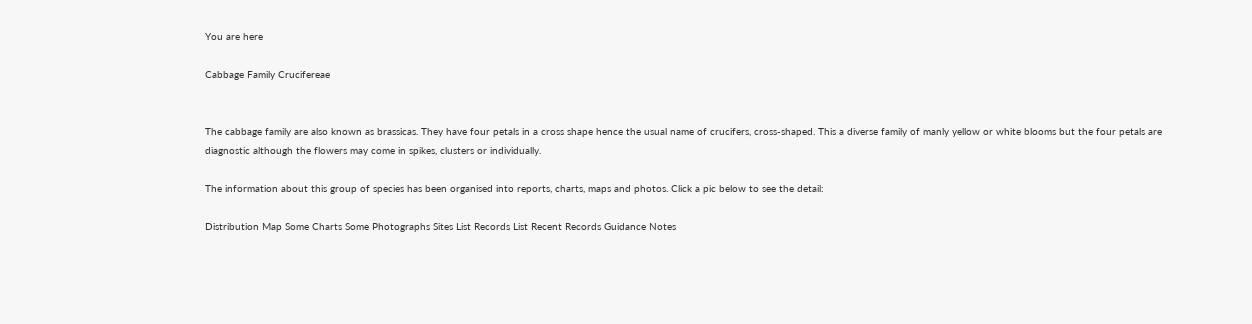You are here

Cabbage Family Crucifereae


The cabbage family are also known as brassicas. They have four petals in a cross shape hence the usual name of crucifers, cross-shaped. This a diverse family of manly yellow or white blooms but the four petals are diagnostic although the flowers may come in spikes, clusters or individually.

The information about this group of species has been organised into reports, charts, maps and photos. Click a pic below to see the detail:

Distribution Map Some Charts Some Photographs Sites List Records List Recent Records Guidance Notes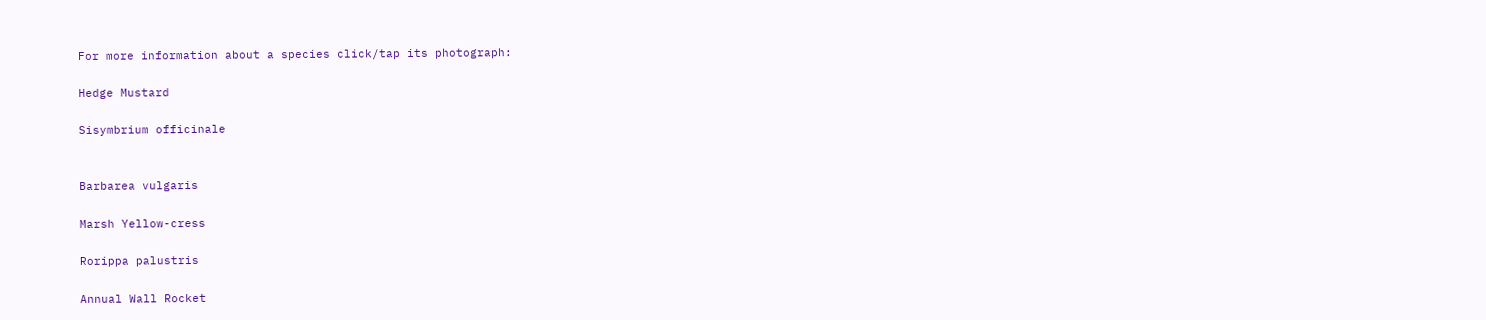For more information about a species click/tap its photograph:

Hedge Mustard

Sisymbrium officinale


Barbarea vulgaris

Marsh Yellow-cress

Rorippa palustris

Annual Wall Rocket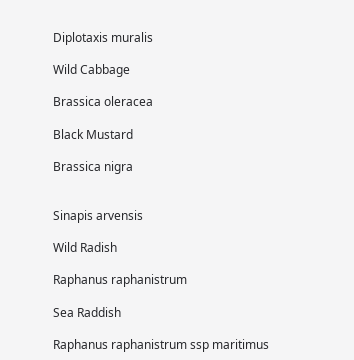Diplotaxis muralis

Wild Cabbage

Brassica oleracea

Black Mustard

Brassica nigra


Sinapis arvensis

Wild Radish

Raphanus raphanistrum

Sea Raddish

Raphanus raphanistrum ssp maritimus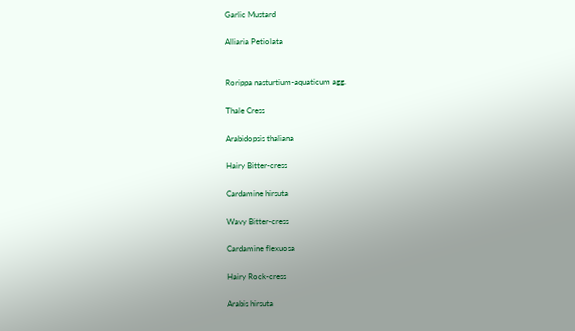Garlic Mustard

Alliaria Petiolata


Rorippa nasturtium-aquaticum agg.

Thale Cress

Arabidopsis thaliana

Hairy Bitter-cress

Cardamine hirsuta

Wavy Bitter-cress

Cardamine flexuosa

Hairy Rock-cress

Arabis hirsuta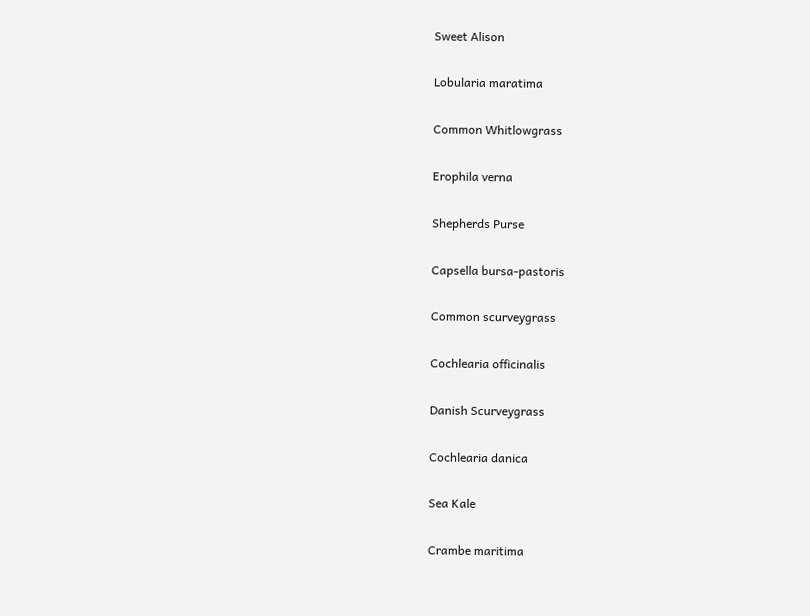Sweet Alison

Lobularia maratima

Common Whitlowgrass

Erophila verna

Shepherds Purse

Capsella bursa-pastoris

Common scurveygrass

Cochlearia officinalis

Danish Scurveygrass

Cochlearia danica

Sea Kale

Crambe maritima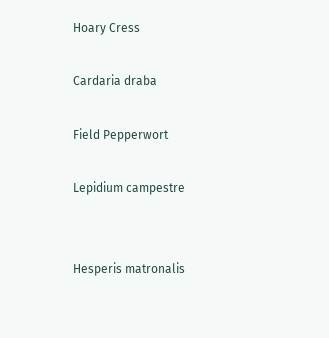Hoary Cress

Cardaria draba

Field Pepperwort

Lepidium campestre


Hesperis matronalis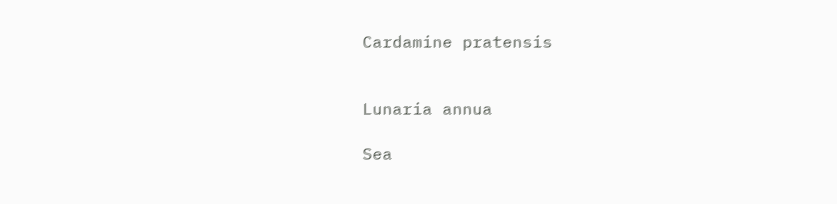Cardamine pratensis


Lunaria annua

Sea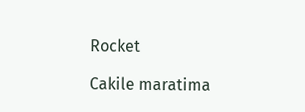Rocket

Cakile maratima